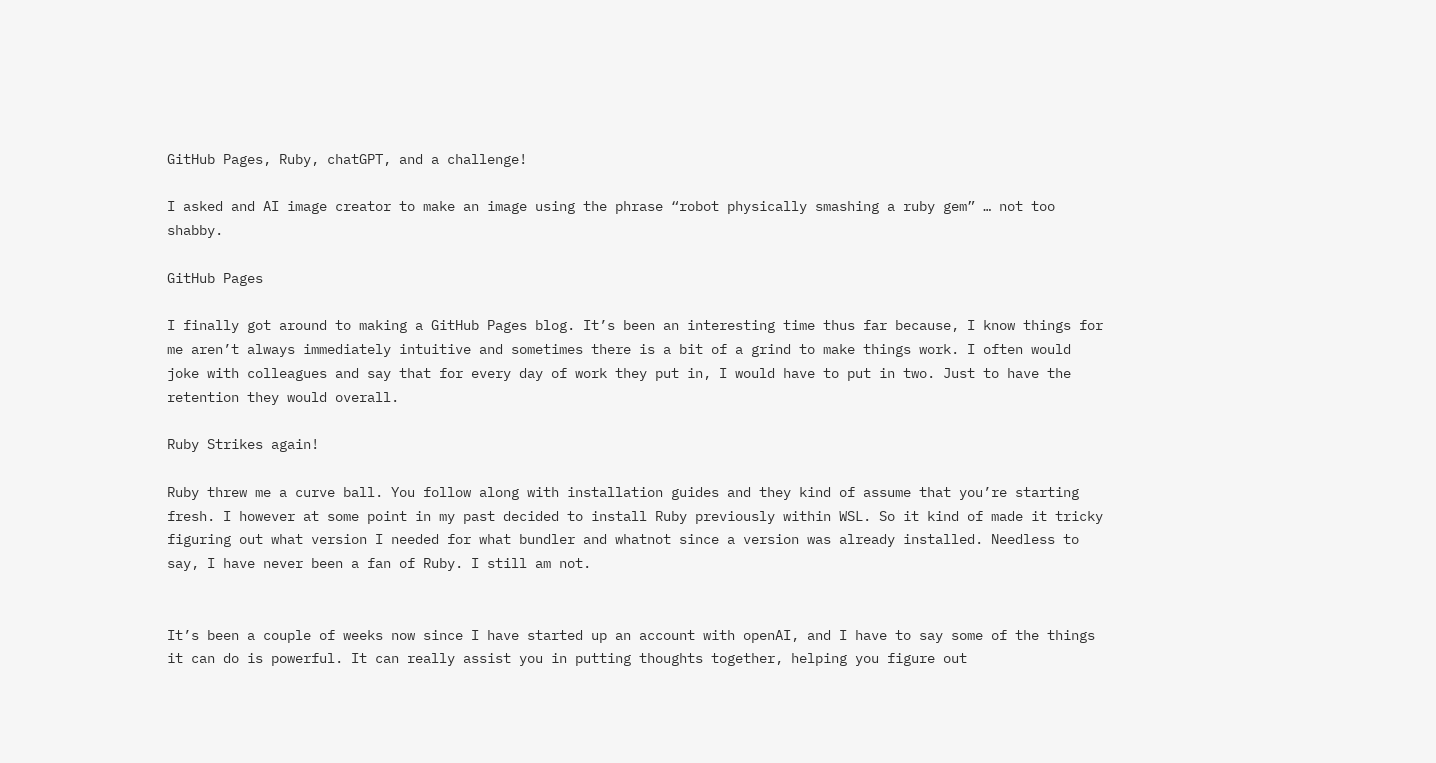GitHub Pages, Ruby, chatGPT, and a challenge!

I asked and AI image creator to make an image using the phrase “robot physically smashing a ruby gem” … not too shabby.

GitHub Pages

I finally got around to making a GitHub Pages blog. It’s been an interesting time thus far because, I know things for me aren’t always immediately intuitive and sometimes there is a bit of a grind to make things work. I often would joke with colleagues and say that for every day of work they put in, I would have to put in two. Just to have the retention they would overall.

Ruby Strikes again!

Ruby threw me a curve ball. You follow along with installation guides and they kind of assume that you’re starting fresh. I however at some point in my past decided to install Ruby previously within WSL. So it kind of made it tricky figuring out what version I needed for what bundler and whatnot since a version was already installed. Needless to say, I have never been a fan of Ruby. I still am not.


It’s been a couple of weeks now since I have started up an account with openAI, and I have to say some of the things it can do is powerful. It can really assist you in putting thoughts together, helping you figure out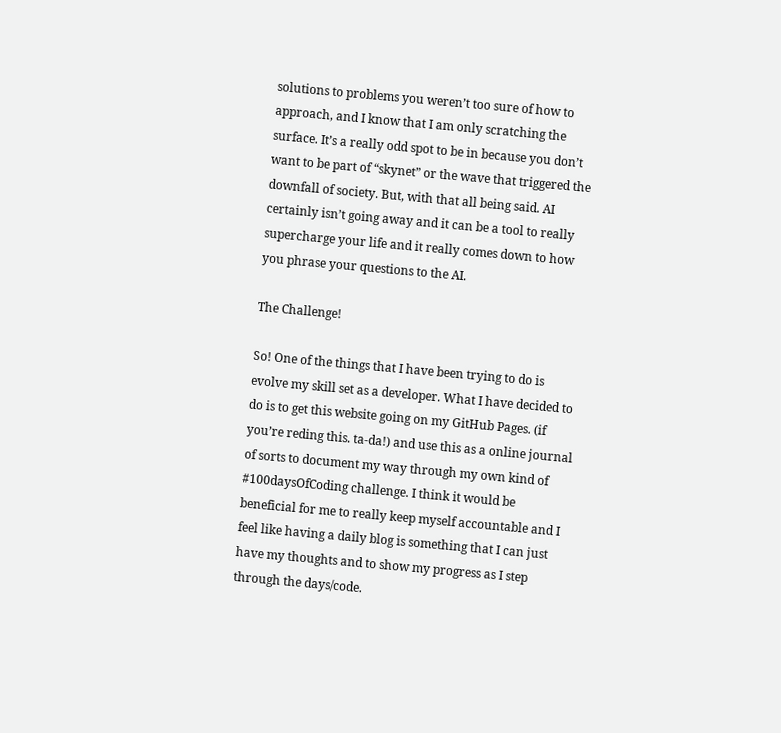solutions to problems you weren’t too sure of how to approach, and I know that I am only scratching the surface. It’s a really odd spot to be in because you don’t want to be part of “skynet” or the wave that triggered the downfall of society. But, with that all being said. AI certainly isn’t going away and it can be a tool to really supercharge your life and it really comes down to how you phrase your questions to the AI.

The Challenge!

So! One of the things that I have been trying to do is evolve my skill set as a developer. What I have decided to do is to get this website going on my GitHub Pages. (if you’re reding this. ta-da!) and use this as a online journal of sorts to document my way through my own kind of #100daysOfCoding challenge. I think it would be beneficial for me to really keep myself accountable and I feel like having a daily blog is something that I can just have my thoughts and to show my progress as I step through the days/code.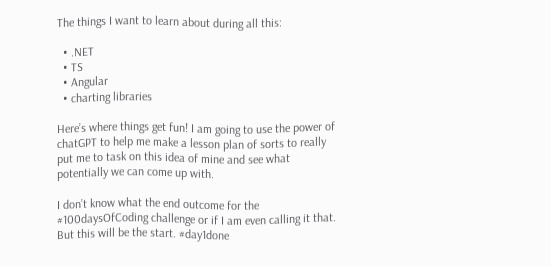The things I want to learn about during all this:

  • .NET
  • TS
  • Angular
  • charting libraries

Here’s where things get fun! I am going to use the power of chatGPT to help me make a lesson plan of sorts to really put me to task on this idea of mine and see what potentially we can come up with.

I don’t know what the end outcome for the #100daysOfCoding challenge or if I am even calling it that. But this will be the start. #day1done